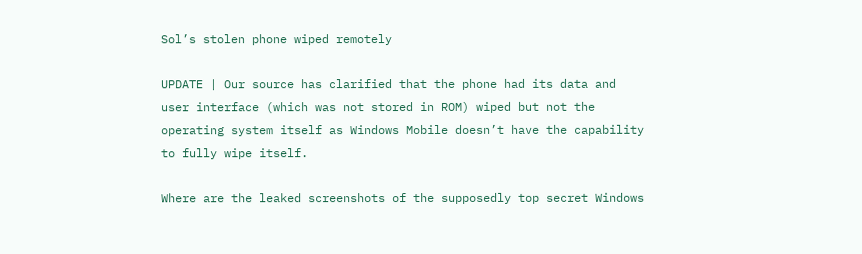Sol’s stolen phone wiped remotely

UPDATE | Our source has clarified that the phone had its data and user interface (which was not stored in ROM) wiped but not the operating system itself as Windows Mobile doesn’t have the capability to fully wipe itself.

Where are the leaked screenshots of the supposedly top secret Windows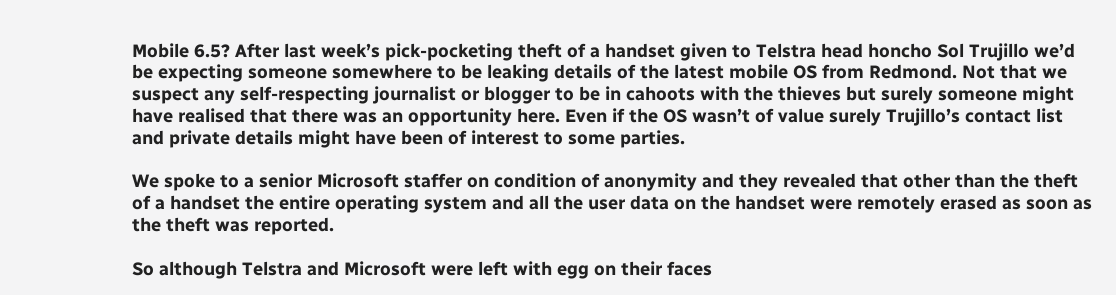Mobile 6.5? After last week’s pick-pocketing theft of a handset given to Telstra head honcho Sol Trujillo we’d be expecting someone somewhere to be leaking details of the latest mobile OS from Redmond. Not that we suspect any self-respecting journalist or blogger to be in cahoots with the thieves but surely someone might have realised that there was an opportunity here. Even if the OS wasn’t of value surely Trujillo’s contact list and private details might have been of interest to some parties.

We spoke to a senior Microsoft staffer on condition of anonymity and they revealed that other than the theft of a handset the entire operating system and all the user data on the handset were remotely erased as soon as the theft was reported.

So although Telstra and Microsoft were left with egg on their faces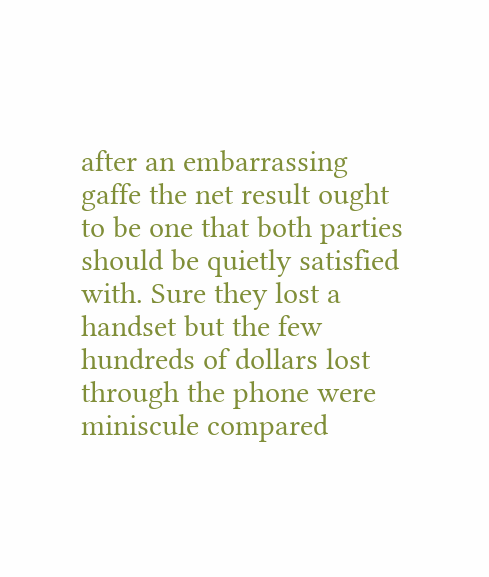after an embarrassing gaffe the net result ought to be one that both parties should be quietly satisfied with. Sure they lost a handset but the few hundreds of dollars lost through the phone were miniscule compared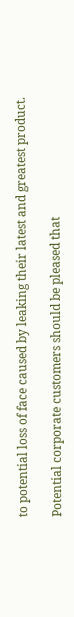to potential loss of face caused by leaking their latest and greatest product.

Potential corporate customers should be pleased that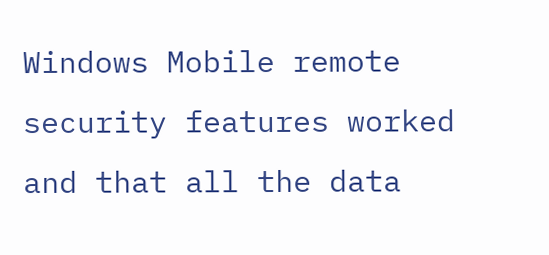Windows Mobile remote security features worked and that all the data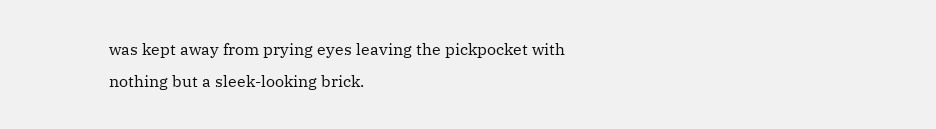was kept away from prying eyes leaving the pickpocket with nothing but a sleek-looking brick.